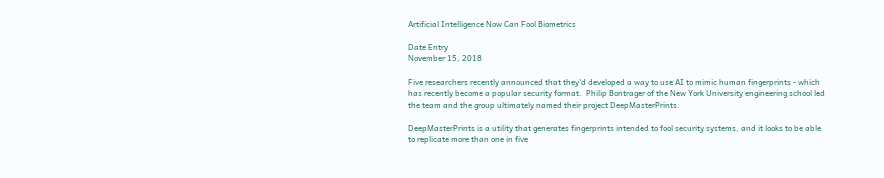Artificial Intelligence Now Can Fool Biometrics

Date Entry
November 15, 2018

Five researchers recently announced that they'd developed a way to use AI to mimic human fingerprints - which has recently become a popular security format.  Philip Bontrager of the New York University engineering school led the team and the group ultimately named their project DeepMasterPrints.

DeepMasterPrints is a utility that generates fingerprints intended to fool security systems, and it looks to be able to replicate more than one in five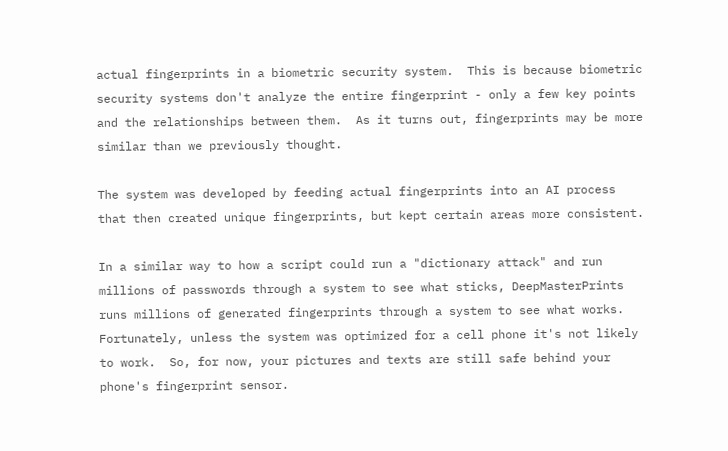actual fingerprints in a biometric security system.  This is because biometric security systems don't analyze the entire fingerprint - only a few key points and the relationships between them.  As it turns out, fingerprints may be more similar than we previously thought.

The system was developed by feeding actual fingerprints into an AI process that then created unique fingerprints, but kept certain areas more consistent.

In a similar way to how a script could run a "dictionary attack" and run millions of passwords through a system to see what sticks, DeepMasterPrints runs millions of generated fingerprints through a system to see what works.  Fortunately, unless the system was optimized for a cell phone it's not likely to work.  So, for now, your pictures and texts are still safe behind your phone's fingerprint sensor.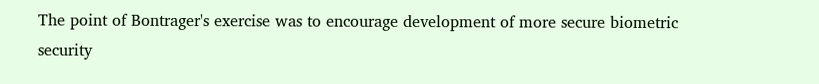The point of Bontrager's exercise was to encourage development of more secure biometric security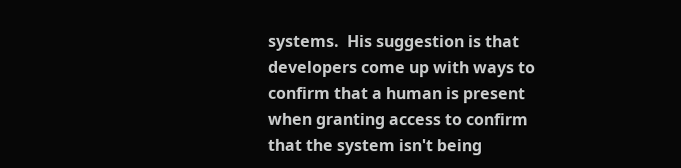systems.  His suggestion is that developers come up with ways to confirm that a human is present when granting access to confirm that the system isn't being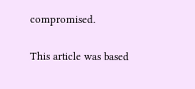compromised.

This article was based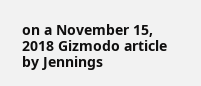on a November 15, 2018 Gizmodo article by Jennings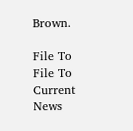Brown.

File To
File To
Current News